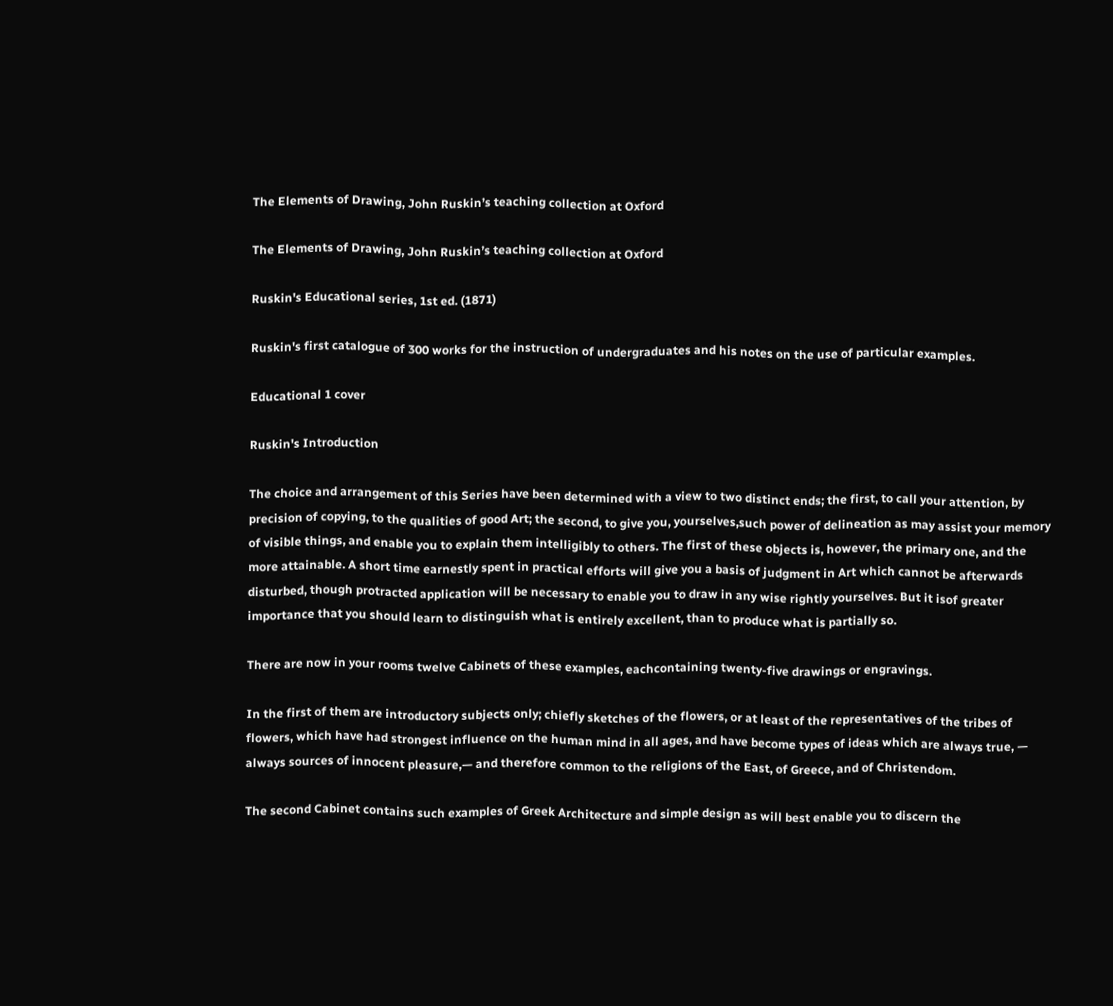The Elements of Drawing, John Ruskin’s teaching collection at Oxford

The Elements of Drawing, John Ruskin’s teaching collection at Oxford

Ruskin's Educational series, 1st ed. (1871)

Ruskin's first catalogue of 300 works for the instruction of undergraduates and his notes on the use of particular examples.

Educational 1 cover

Ruskin's Introduction

The choice and arrangement of this Series have been determined with a view to two distinct ends; the first, to call your attention, by precision of copying, to the qualities of good Art; the second, to give you, yourselves,such power of delineation as may assist your memory of visible things, and enable you to explain them intelligibly to others. The first of these objects is, however, the primary one, and the more attainable. A short time earnestly spent in practical efforts will give you a basis of judgment in Art which cannot be afterwards disturbed, though protracted application will be necessary to enable you to draw in any wise rightly yourselves. But it isof greater importance that you should learn to distinguish what is entirely excellent, than to produce what is partially so.

There are now in your rooms twelve Cabinets of these examples, eachcontaining twenty-five drawings or engravings.

In the first of them are introductory subjects only; chiefly sketches of the flowers, or at least of the representatives of the tribes of flowers, which have had strongest influence on the human mind in all ages, and have become types of ideas which are always true, — always sources of innocent pleasure,— and therefore common to the religions of the East, of Greece, and of Christendom.

The second Cabinet contains such examples of Greek Architecture and simple design as will best enable you to discern the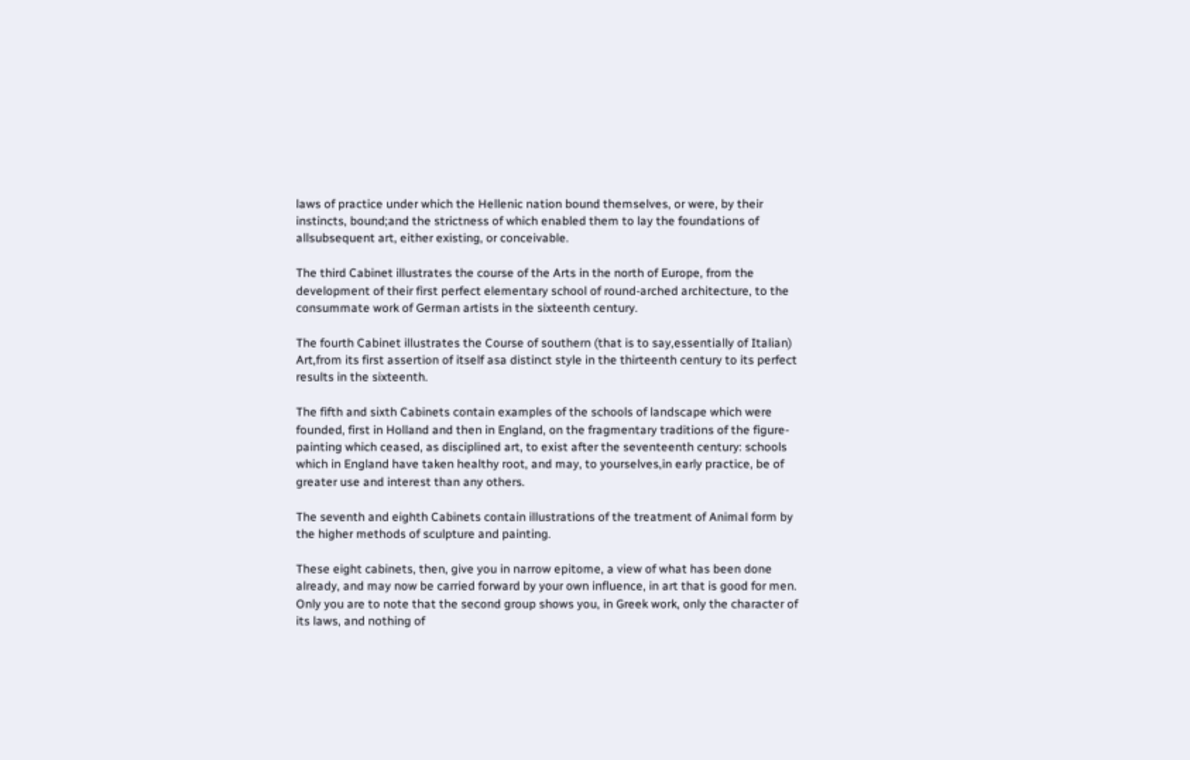laws of practice under which the Hellenic nation bound themselves, or were, by their instincts, bound;and the strictness of which enabled them to lay the foundations of allsubsequent art, either existing, or conceivable.

The third Cabinet illustrates the course of the Arts in the north of Europe, from the development of their first perfect elementary school of round-arched architecture, to the consummate work of German artists in the sixteenth century.

The fourth Cabinet illustrates the Course of southern (that is to say,essentially of Italian) Art,from its first assertion of itself asa distinct style in the thirteenth century to its perfect results in the sixteenth.

The fifth and sixth Cabinets contain examples of the schools of landscape which were founded, first in Holland and then in England, on the fragmentary traditions of the figure-painting which ceased, as disciplined art, to exist after the seventeenth century: schools which in England have taken healthy root, and may, to yourselves,in early practice, be of greater use and interest than any others.

The seventh and eighth Cabinets contain illustrations of the treatment of Animal form by the higher methods of sculpture and painting.

These eight cabinets, then, give you in narrow epitome, a view of what has been done already, and may now be carried forward by your own influence, in art that is good for men. Only you are to note that the second group shows you, in Greek work, only the character of its laws, and nothing of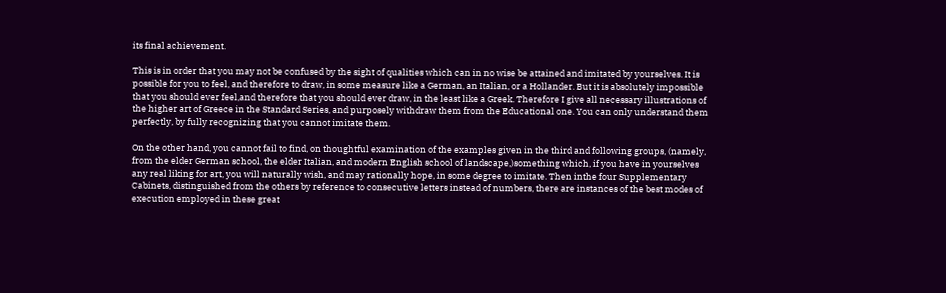its final achievement.

This is in order that you may not be confused by the sight of qualities which can in no wise be attained and imitated by yourselves. It is possible for you to feel, and therefore to draw, in some measure like a German, an Italian, or a Hollander. But it is absolutely impossible that you should ever feel,and therefore that you should ever draw, in the least like a Greek. Therefore I give all necessary illustrations of the higher art of Greece in the Standard Series, and purposely withdraw them from the Educational one. You can only understand them perfectly, by fully recognizing that you cannot imitate them.

On the other hand, you cannot fail to find, on thoughtful examination of the examples given in the third and following groups, (namely, from the elder German school, the elder Italian, and modern English school of landscape,)something which, if you have in yourselves any real liking for art, you will naturally wish, and may rationally hope, in some degree to imitate. Then inthe four Supplementary Cabinets, distinguished from the others by reference to consecutive letters instead of numbers, there are instances of the best modes of execution employed in these great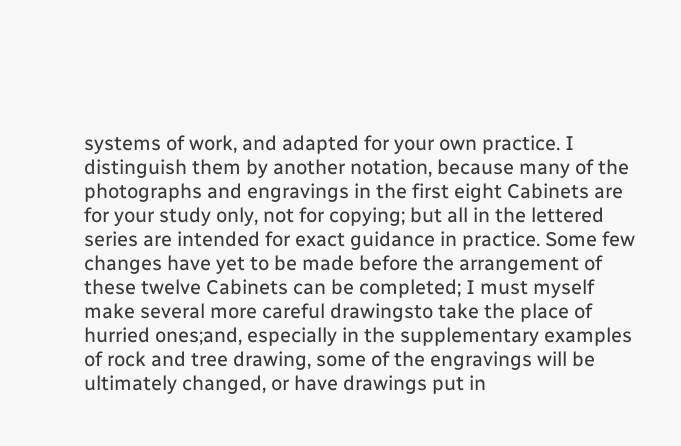systems of work, and adapted for your own practice. I distinguish them by another notation, because many of the photographs and engravings in the first eight Cabinets are for your study only, not for copying; but all in the lettered series are intended for exact guidance in practice. Some few changes have yet to be made before the arrangement of these twelve Cabinets can be completed; I must myself make several more careful drawingsto take the place of hurried ones;and, especially in the supplementary examples of rock and tree drawing, some of the engravings will be ultimately changed, or have drawings put in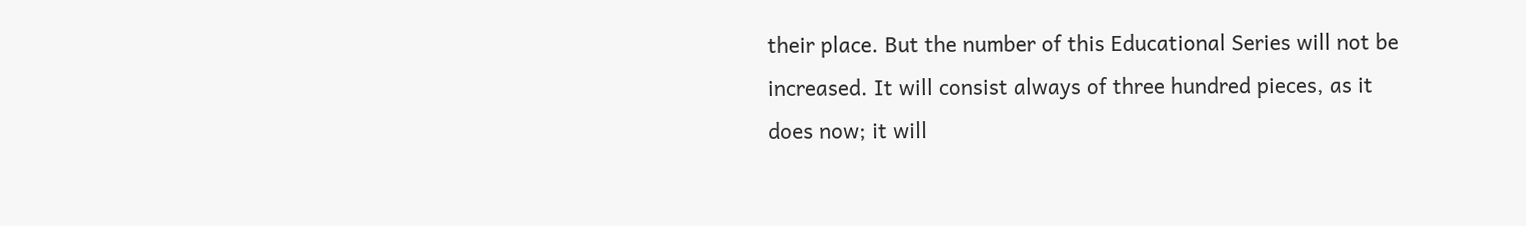their place. But the number of this Educational Series will not be increased. It will consist always of three hundred pieces, as it does now; it will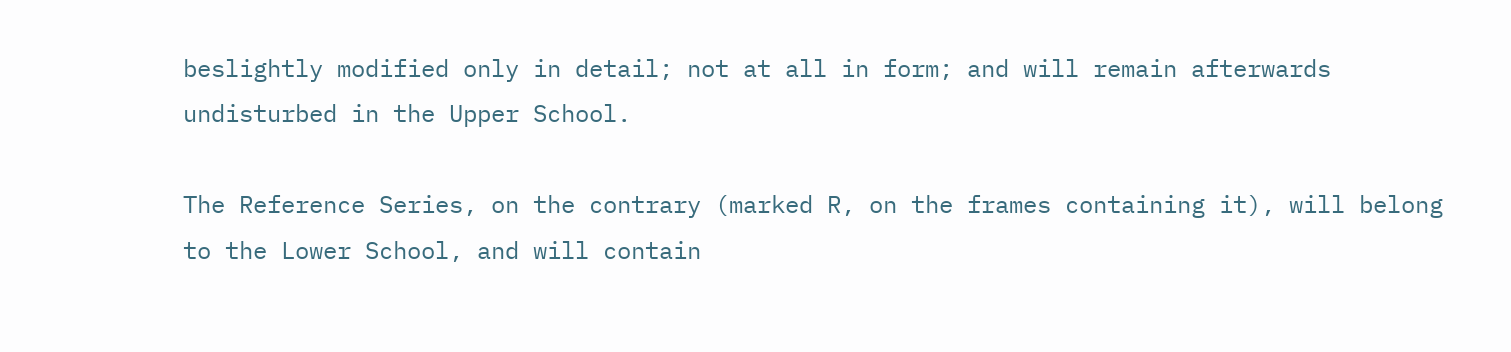beslightly modified only in detail; not at all in form; and will remain afterwards undisturbed in the Upper School.

The Reference Series, on the contrary (marked R, on the frames containing it), will belong to the Lower School, and will contain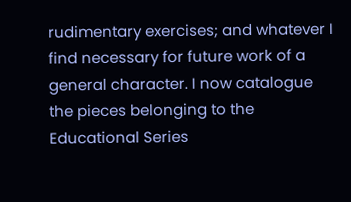rudimentary exercises; and whatever I find necessary for future work of a general character. I now catalogue the pieces belonging to the Educational Series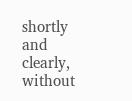shortly and clearly, without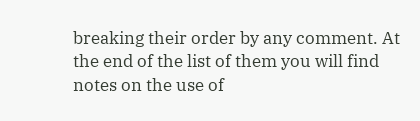breaking their order by any comment. At the end of the list of them you will find notes on the use of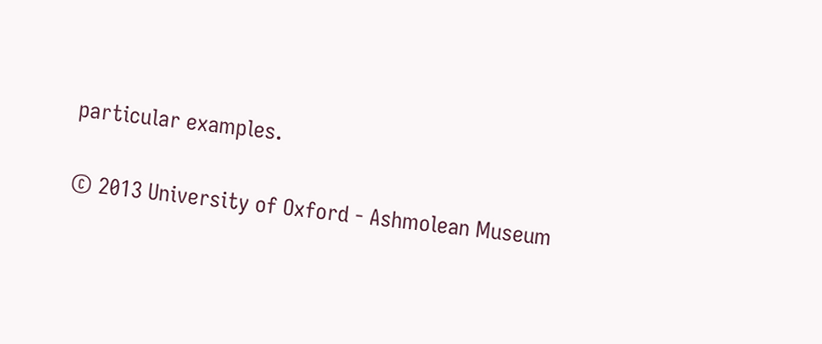particular examples.

© 2013 University of Oxford - Ashmolean Museum